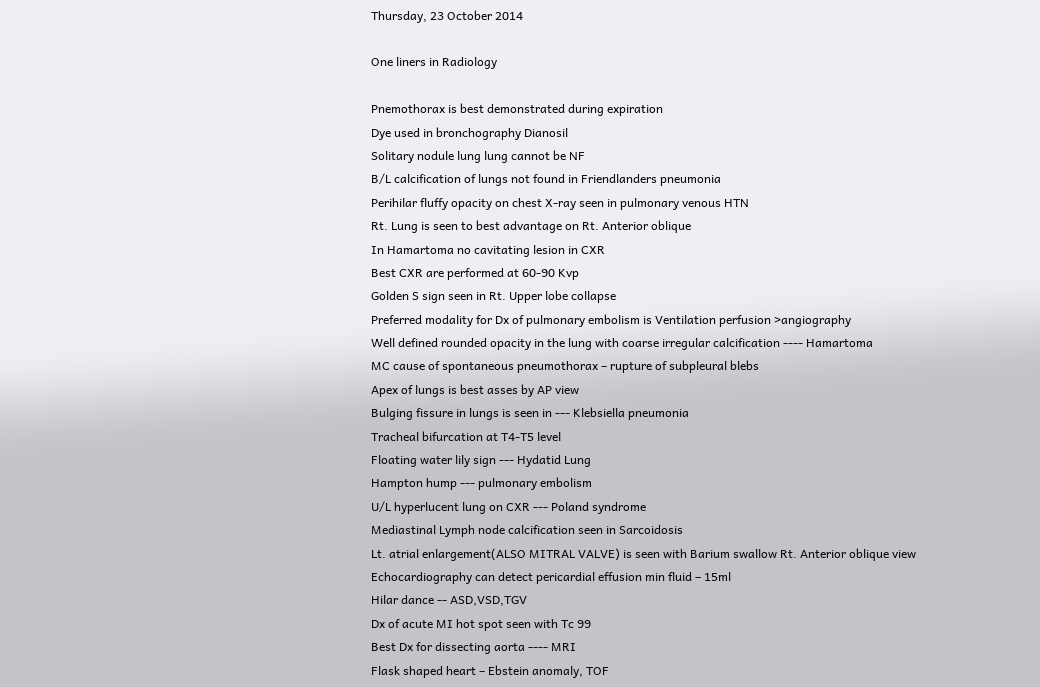Thursday, 23 October 2014

One liners in Radiology

Pnemothorax is best demonstrated during expiration
Dye used in bronchography Dianosil
Solitary nodule lung lung cannot be NF
B/L calcification of lungs not found in Friendlanders pneumonia
Perihilar fluffy opacity on chest X-ray seen in pulmonary venous HTN
Rt. Lung is seen to best advantage on Rt. Anterior oblique
In Hamartoma no cavitating lesion in CXR
Best CXR are performed at 60-90 Kvp
Golden S sign seen in Rt. Upper lobe collapse
Preferred modality for Dx of pulmonary embolism is Ventilation perfusion >angiography
Well defined rounded opacity in the lung with coarse irregular calcification ---- Hamartoma
MC cause of spontaneous pneumothorax – rupture of subpleural blebs
Apex of lungs is best asses by AP view
Bulging fissure in lungs is seen in --- Klebsiella pneumonia
Tracheal bifurcation at T4-T5 level
Floating water lily sign --- Hydatid Lung
Hampton hump --- pulmonary embolism
U/L hyperlucent lung on CXR --- Poland syndrome
Mediastinal Lymph node calcification seen in Sarcoidosis
Lt. atrial enlargement(ALSO MITRAL VALVE) is seen with Barium swallow Rt. Anterior oblique view
Echocardiography can detect pericardial effusion min fluid – 15ml
Hilar dance -- ASD,VSD,TGV
Dx of acute MI hot spot seen with Tc 99
Best Dx for dissecting aorta ---- MRI
Flask shaped heart – Ebstein anomaly, TOF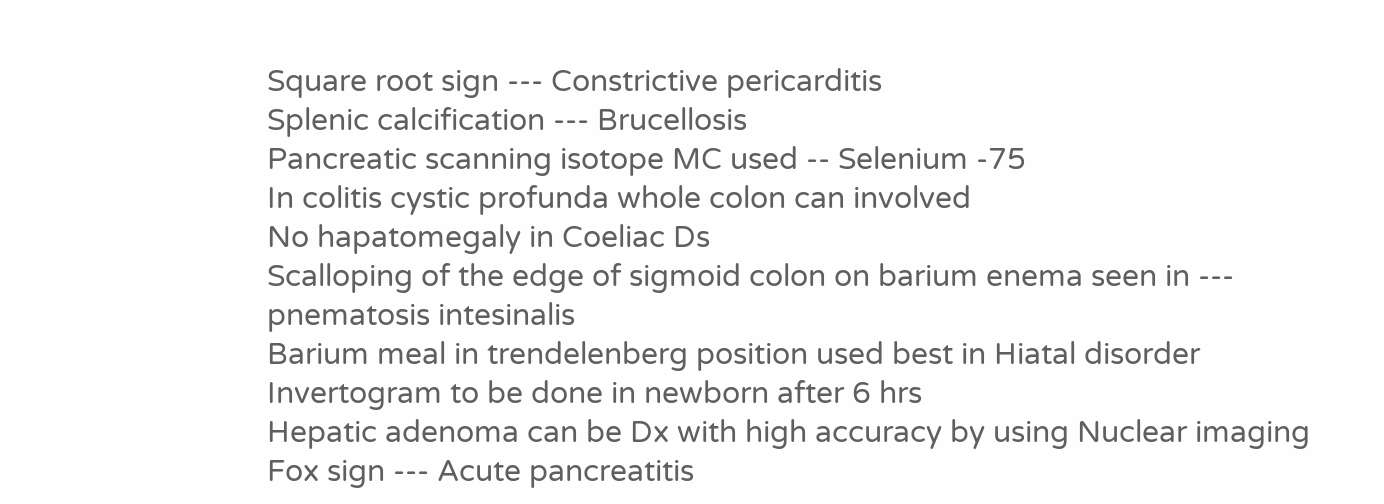Square root sign --- Constrictive pericarditis
Splenic calcification --- Brucellosis
Pancreatic scanning isotope MC used -- Selenium -75
In colitis cystic profunda whole colon can involved
No hapatomegaly in Coeliac Ds
Scalloping of the edge of sigmoid colon on barium enema seen in --- pnematosis intesinalis
Barium meal in trendelenberg position used best in Hiatal disorder
Invertogram to be done in newborn after 6 hrs
Hepatic adenoma can be Dx with high accuracy by using Nuclear imaging
Fox sign --- Acute pancreatitis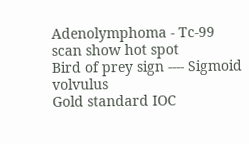Adenolymphoma - Tc-99 scan show hot spot
Bird of prey sign ---- Sigmoid volvulus
Gold standard IOC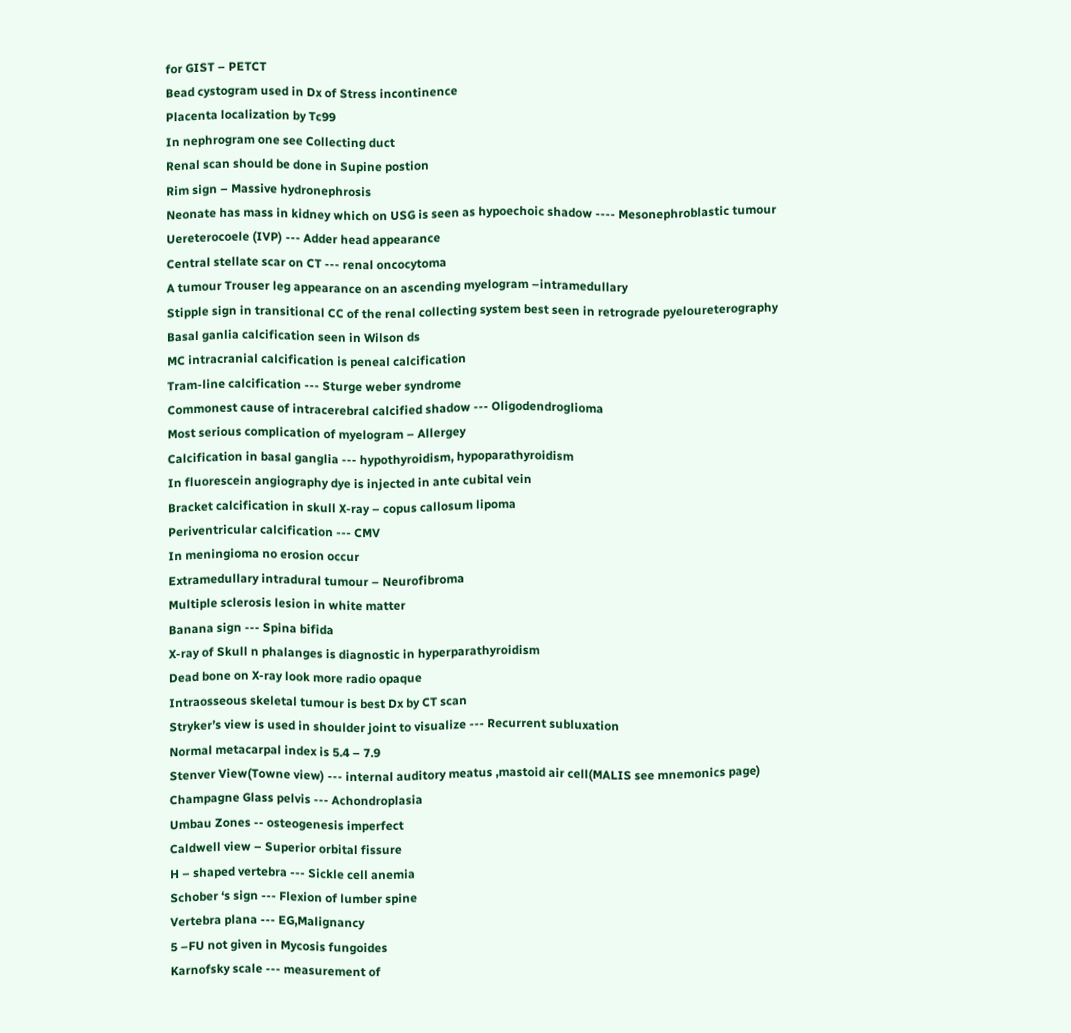for GIST – PETCT
Bead cystogram used in Dx of Stress incontinence
Placenta localization by Tc99
In nephrogram one see Collecting duct
Renal scan should be done in Supine postion
Rim sign – Massive hydronephrosis
Neonate has mass in kidney which on USG is seen as hypoechoic shadow ---- Mesonephroblastic tumour
Uereterocoele (IVP) --- Adder head appearance
Central stellate scar on CT --- renal oncocytoma
A tumour Trouser leg appearance on an ascending myelogram –intramedullary
Stipple sign in transitional CC of the renal collecting system best seen in retrograde pyeloureterography
Basal ganlia calcification seen in Wilson ds
MC intracranial calcification is peneal calcification
Tram-line calcification --- Sturge weber syndrome
Commonest cause of intracerebral calcified shadow --- Oligodendroglioma
Most serious complication of myelogram – Allergey
Calcification in basal ganglia --- hypothyroidism, hypoparathyroidism
In fluorescein angiography dye is injected in ante cubital vein
Bracket calcification in skull X-ray – copus callosum lipoma
Periventricular calcification --- CMV
In meningioma no erosion occur
Extramedullary intradural tumour – Neurofibroma
Multiple sclerosis lesion in white matter
Banana sign --- Spina bifida
X-ray of Skull n phalanges is diagnostic in hyperparathyroidism
Dead bone on X-ray look more radio opaque
Intraosseous skeletal tumour is best Dx by CT scan
Stryker’s view is used in shoulder joint to visualize --- Recurrent subluxation
Normal metacarpal index is 5.4 – 7.9
Stenver View(Towne view) --- internal auditory meatus ,mastoid air cell(MALIS see mnemonics page)
Champagne Glass pelvis --- Achondroplasia
Umbau Zones -- osteogenesis imperfect
Caldwell view – Superior orbital fissure
H – shaped vertebra --- Sickle cell anemia
Schober ‘s sign --- Flexion of lumber spine
Vertebra plana --- EG,Malignancy
5 –FU not given in Mycosis fungoides
Karnofsky scale --- measurement of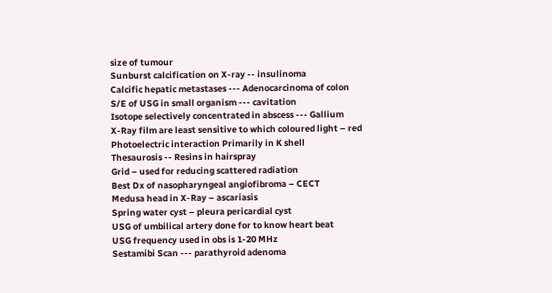size of tumour
Sunburst calcification on X-ray -- insulinoma
Calcific hepatic metastases --- Adenocarcinoma of colon
S/E of USG in small organism --- cavitation
Isotope selectively concentrated in abscess --- Gallium
X-Ray film are least sensitive to which coloured light – red
Photoelectric interaction Primarily in K shell
Thesaurosis -- Resins in hairspray
Grid – used for reducing scattered radiation
Best Dx of nasopharyngeal angiofibroma – CECT
Medusa head in X-Ray – ascariasis
Spring water cyst – pleura pericardial cyst
USG of umbilical artery done for to know heart beat
USG frequency used in obs is 1-20 MHz
Sestamibi Scan --- parathyroid adenoma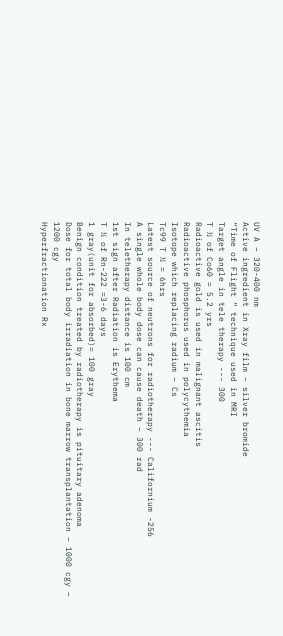UV A – 320-400 nm
Active ingredient in Xray film – silver bromide
“Time of Flight “ technique used in MRI
Target angle in tele therapy --- 300
T ½ of Co60 = 5.2 yrs
Radioactive gold is used in malignant ascitis
Radioactive phosphorus used in polycythemia
Isotope which replacing radium – Cs
Tc99 T ½ = 6hrs
Latest source of neutrons for radiotherapy --- Californium -256
A single whole body dose can cause death – 300 rad
In teletherapy distance is 100 cm
1st sign after Radiation is Erythema
T ½ of Rn-222 =3-6 days
1 gray(unit for absorbed)= 100 gray
Benign condition treated by radiotherapy is pituitary adenoma
Dose for total body irradiation in bone marrow transplantation – 1000 cgy – 1200 cgy
Hyperfractionation Rx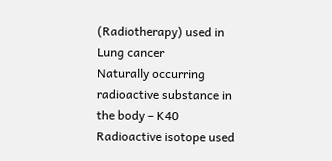(Radiotherapy) used in Lung cancer
Naturally occurring radioactive substance in the body – K40
Radioactive isotope used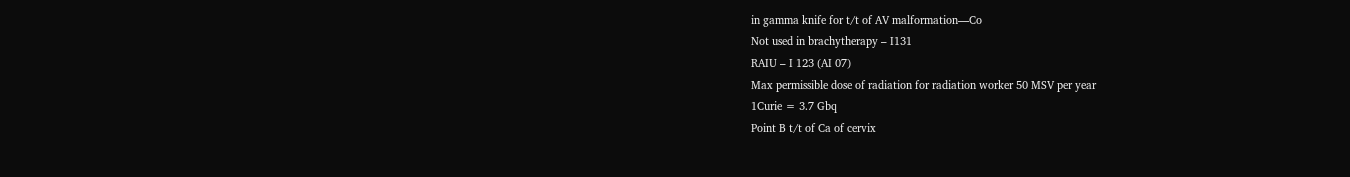in gamma knife for t/t of AV malformation—Co
Not used in brachytherapy – I131
RAIU – I 123 (AI 07)
Max permissible dose of radiation for radiation worker 50 MSV per year
1Curie = 3.7 Gbq
Point B t/t of Ca of cervix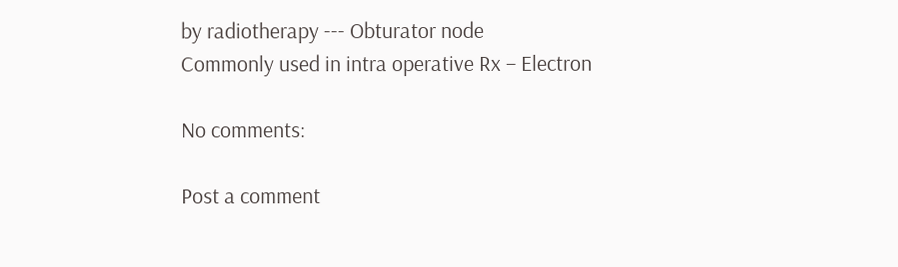by radiotherapy --- Obturator node
Commonly used in intra operative Rx – Electron

No comments:

Post a comment